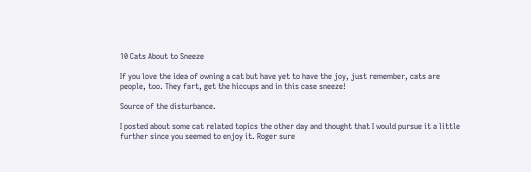10 Cats About to Sneeze

If you love the idea of owning a cat but have yet to have the joy, just remember, cats are people, too. They fart, get the hiccups and in this case sneeze!

Source of the disturbance.

I posted about some cat related topics the other day and thought that I would pursue it a little further since you seemed to enjoy it. Roger sure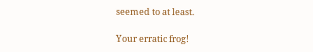seemed to at least.

Your erratic frog!